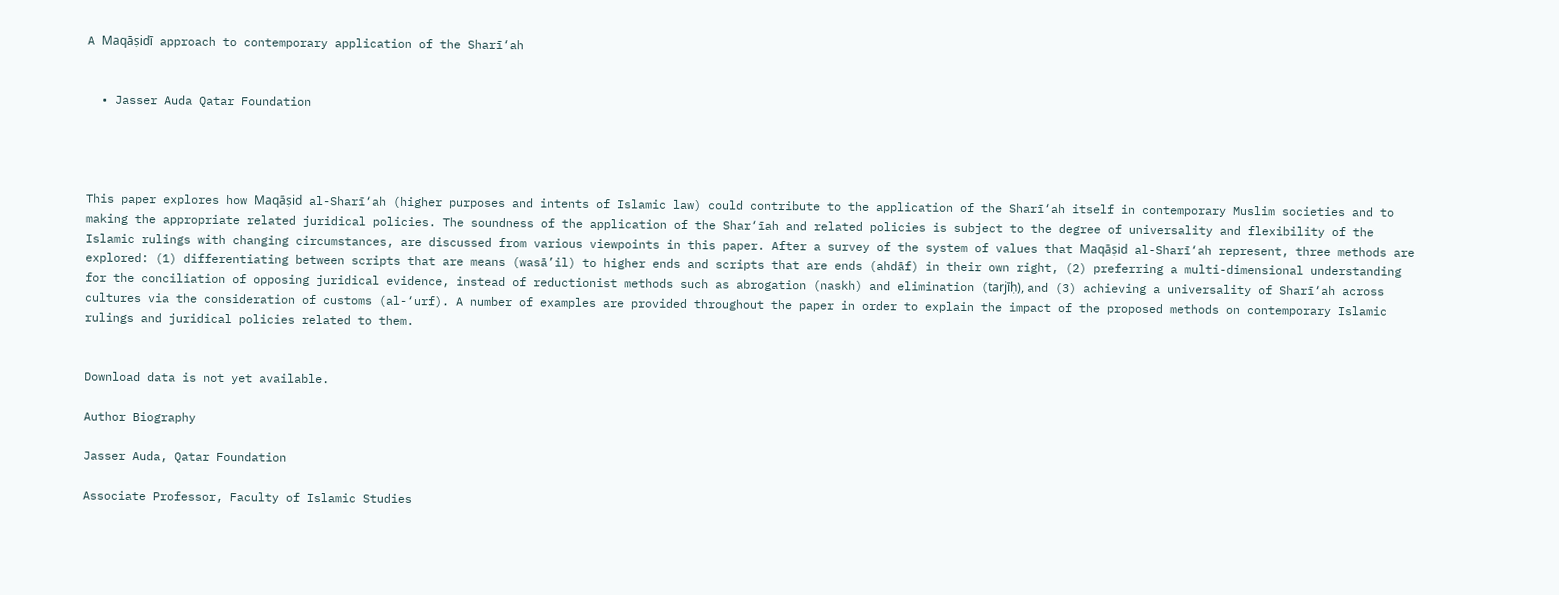A Maqāṣidī approach to contemporary application of the Sharī‘ah


  • Jasser Auda Qatar Foundation




This paper explores how Maqāṣid al-Sharī‘ah (higher purposes and intents of Islamic law) could contribute to the application of the Sharī‘ah itself in contemporary Muslim societies and to making the appropriate related juridical policies. The soundness of the application of the Shar‘īah and related policies is subject to the degree of universality and flexibility of the Islamic rulings with changing circumstances, are discussed from various viewpoints in this paper. After a survey of the system of values that Maqāṣid al-Sharī‘ah represent, three methods are explored: (1) differentiating between scripts that are means (wasā’il) to higher ends and scripts that are ends (ahdāf) in their own right, (2) preferring a multi-dimensional understanding for the conciliation of opposing juridical evidence, instead of reductionist methods such as abrogation (naskh) and elimination (tarjīḥ), and (3) achieving a universality of Sharī‘ah across cultures via the consideration of customs (al-‘urf). A number of examples are provided throughout the paper in order to explain the impact of the proposed methods on contemporary Islamic rulings and juridical policies related to them.


Download data is not yet available.

Author Biography

Jasser Auda, Qatar Foundation

Associate Professor, Faculty of Islamic Studies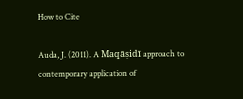How to Cite

Auda, J. (2011). A Maqāṣidī approach to contemporary application of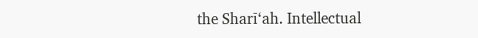the Sharī‘ah. Intellectual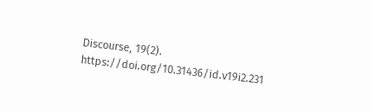Discourse, 19(2). https://doi.org/10.31436/id.v19i2.231